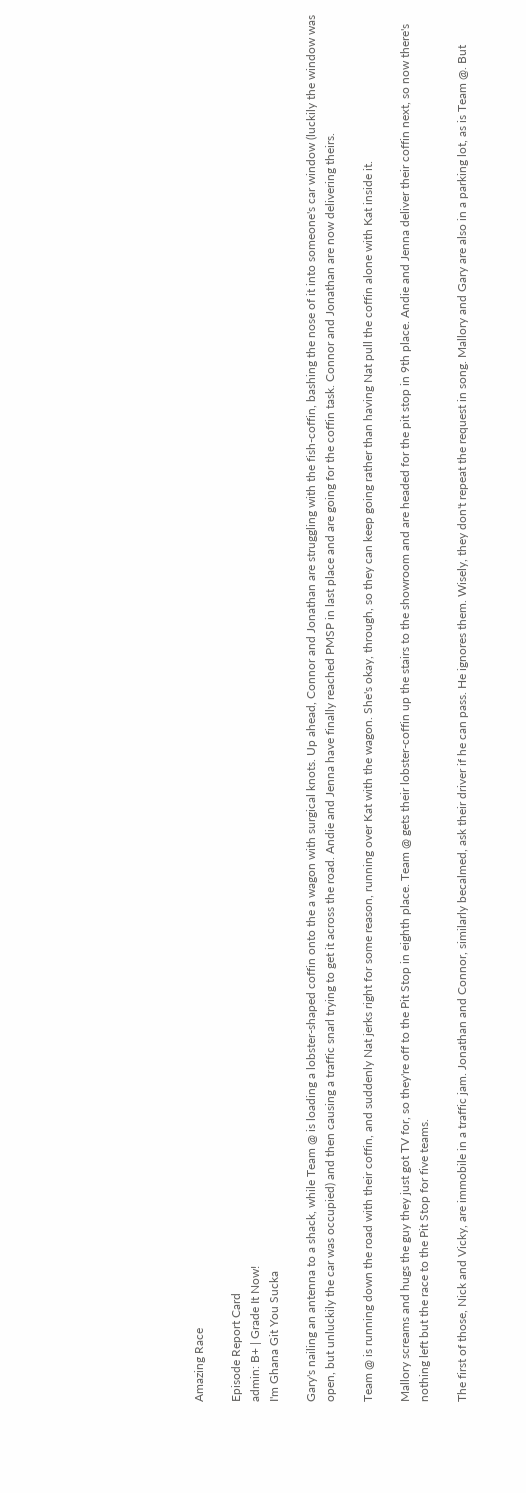Amazing Race

Episode Report Card
admin: B+ | Grade It Now!
I'm Ghana Git You Sucka

Gary's nailing an antenna to a shack, while Team @ is loading a lobster-shaped coffin onto the a wagon with surgical knots. Up ahead, Connor and Jonathan are struggling with the fish-coffin, bashing the nose of it into someone's car window (luckily the window was open, but unluckily the car was occupied) and then causing a traffic snarl trying to get it across the road. Andie and Jenna have finally reached PMSP in last place and are going for the coffin task. Connor and Jonathan are now delivering theirs.

Team @ is running down the road with their coffin, and suddenly Nat jerks right for some reason, running over Kat with the wagon. She's okay, through, so they can keep going rather than having Nat pull the coffin alone with Kat inside it.

Mallory screams and hugs the guy they just got TV for, so they're off to the Pit Stop in eighth place. Team @ gets their lobster-coffin up the stairs to the showroom and are headed for the pit stop in 9th place. Andie and Jenna deliver their coffin next, so now there's nothing left but the race to the Pit Stop for five teams.

The first of those, Nick and Vicky, are immobile in a traffic jam. Jonathan and Connor, similarly becalmed, ask their driver if he can pass. He ignores them. Wisely, they don't repeat the request in song. Mallory and Gary are also in a parking lot, as is Team @. But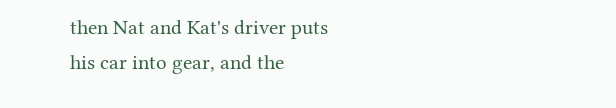then Nat and Kat's driver puts his car into gear, and the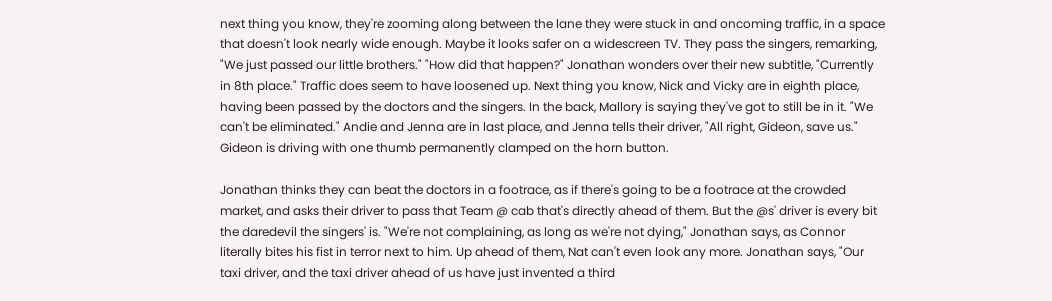next thing you know, they're zooming along between the lane they were stuck in and oncoming traffic, in a space that doesn't look nearly wide enough. Maybe it looks safer on a widescreen TV. They pass the singers, remarking, "We just passed our little brothers." "How did that happen?" Jonathan wonders over their new subtitle, "Currently in 8th place." Traffic does seem to have loosened up. Next thing you know, Nick and Vicky are in eighth place, having been passed by the doctors and the singers. In the back, Mallory is saying they've got to still be in it. "We can't be eliminated." Andie and Jenna are in last place, and Jenna tells their driver, "All right, Gideon, save us." Gideon is driving with one thumb permanently clamped on the horn button.

Jonathan thinks they can beat the doctors in a footrace, as if there's going to be a footrace at the crowded market, and asks their driver to pass that Team @ cab that's directly ahead of them. But the @s' driver is every bit the daredevil the singers' is. "We're not complaining, as long as we're not dying," Jonathan says, as Connor literally bites his fist in terror next to him. Up ahead of them, Nat can't even look any more. Jonathan says, "Our taxi driver, and the taxi driver ahead of us have just invented a third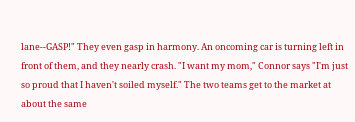lane--GASP!" They even gasp in harmony. An oncoming car is turning left in front of them, and they nearly crash. "I want my mom," Connor says "I'm just so proud that I haven't soiled myself." The two teams get to the market at about the same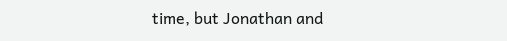time, but Jonathan and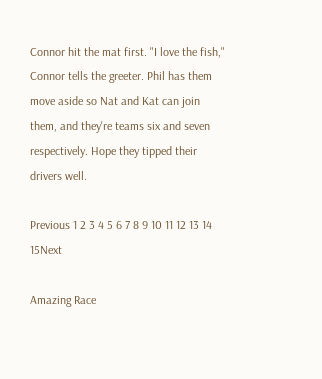Connor hit the mat first. "I love the fish," Connor tells the greeter. Phil has them move aside so Nat and Kat can join them, and they're teams six and seven respectively. Hope they tipped their drivers well.

Previous 1 2 3 4 5 6 7 8 9 10 11 12 13 14 15Next

Amazing Race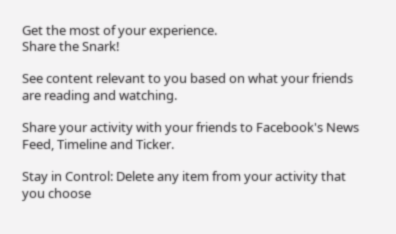Get the most of your experience.
Share the Snark!

See content relevant to you based on what your friends are reading and watching.

Share your activity with your friends to Facebook's News Feed, Timeline and Ticker.

Stay in Control: Delete any item from your activity that you choose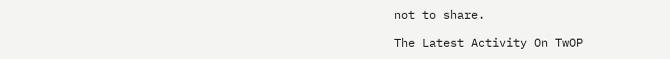not to share.

The Latest Activity On TwOP